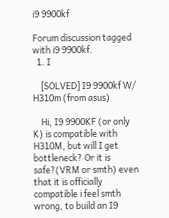i9 9900kf

Forum discussion tagged with i9 9900kf.
  1. I

    [SOLVED] I9 9900kf W/ H310m (from asus)

    Hi, I9 9900KF (or only K) is compatible with H310M, but will I get bottleneck? Or it is safe?(VRM or smth) even that it is officially compatible i feel smth wrong, to build an I9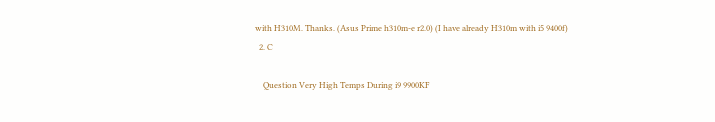with H310M. Thanks. (Asus Prime h310m-e r2.0) (I have already H310m with i5 9400f)
  2. C

    Question Very High Temps During i9 9900KF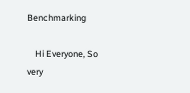Benchmarking

    Hi Everyone, So very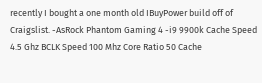recently I bought a one month old IBuyPower build off of Craigslist. -AsRock Phantom Gaming 4 -i9 9900k Cache Speed 4.5 Ghz BCLK Speed 100 Mhz Core Ratio 50 Cache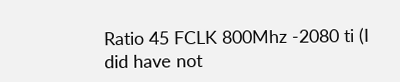Ratio 45 FCLK 800Mhz -2080 ti (I did have not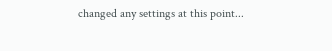changed any settings at this point...